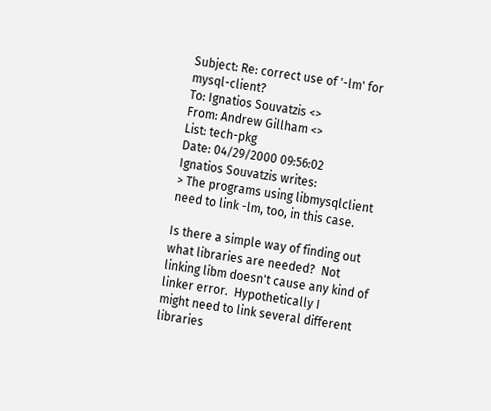Subject: Re: correct use of '-lm' for mysql-client?
To: Ignatios Souvatzis <>
From: Andrew Gillham <>
List: tech-pkg
Date: 04/29/2000 09:56:02
Ignatios Souvatzis writes:
> The programs using libmysqlclient need to link -lm, too, in this case.

Is there a simple way of finding out what libraries are needed?  Not
linking libm doesn't cause any kind of linker error.  Hypothetically I
might need to link several different libraries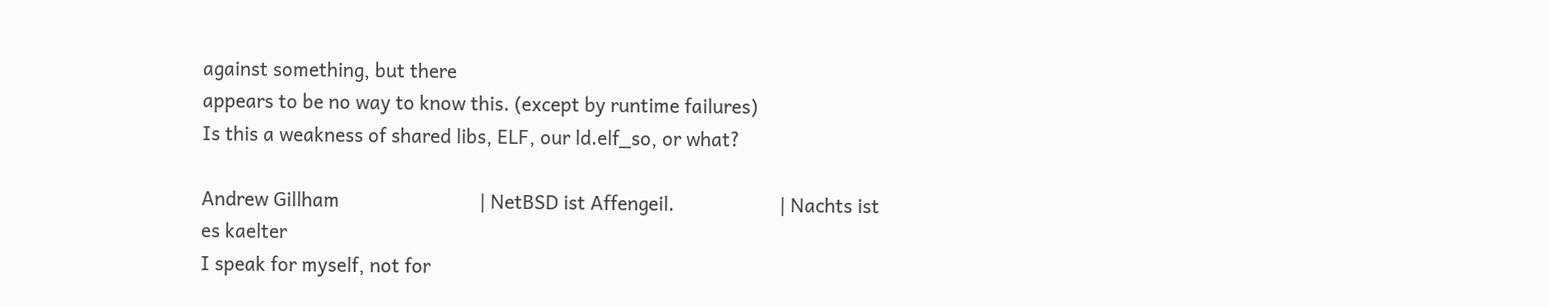against something, but there
appears to be no way to know this. (except by runtime failures)
Is this a weakness of shared libs, ELF, our ld.elf_so, or what?

Andrew Gillham                            | NetBSD ist Affengeil.                     | Nachts ist es kaelter
I speak for myself, not for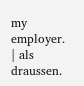my employer.  | als draussen.